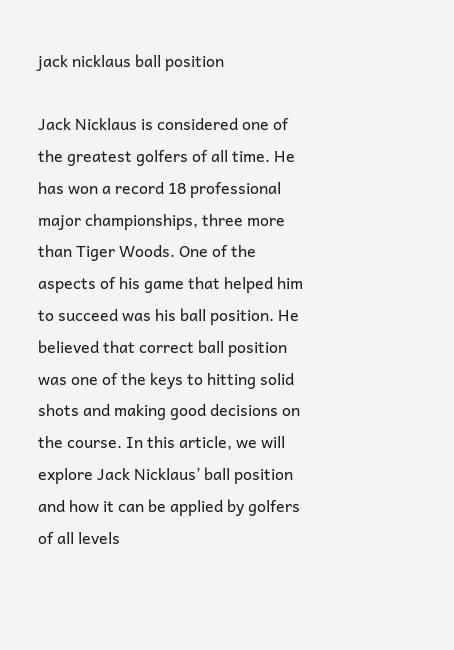jack nicklaus ball position

Jack Nicklaus is considered one of the greatest golfers of all time. He has won a record 18 professional major championships, three more than Tiger Woods. One of the aspects of his game that helped him to succeed was his ball position. He believed that correct ball position was one of the keys to hitting solid shots and making good decisions on the course. In this article, we will explore Jack Nicklaus’ ball position and how it can be applied by golfers of all levels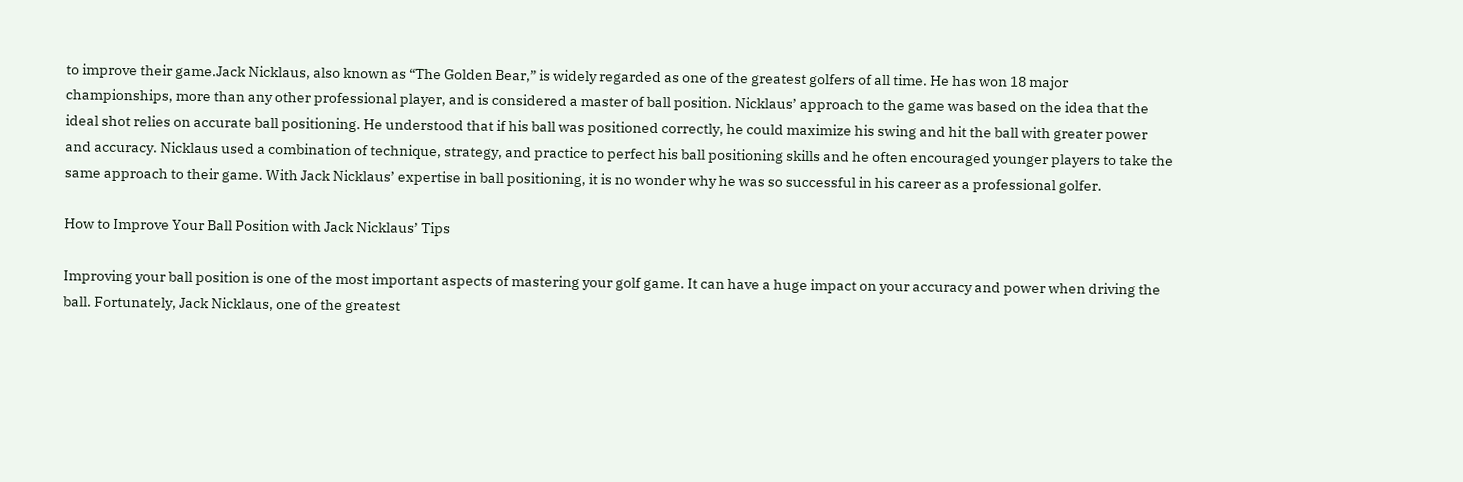to improve their game.Jack Nicklaus, also known as “The Golden Bear,” is widely regarded as one of the greatest golfers of all time. He has won 18 major championships, more than any other professional player, and is considered a master of ball position. Nicklaus’ approach to the game was based on the idea that the ideal shot relies on accurate ball positioning. He understood that if his ball was positioned correctly, he could maximize his swing and hit the ball with greater power and accuracy. Nicklaus used a combination of technique, strategy, and practice to perfect his ball positioning skills and he often encouraged younger players to take the same approach to their game. With Jack Nicklaus’ expertise in ball positioning, it is no wonder why he was so successful in his career as a professional golfer.

How to Improve Your Ball Position with Jack Nicklaus’ Tips

Improving your ball position is one of the most important aspects of mastering your golf game. It can have a huge impact on your accuracy and power when driving the ball. Fortunately, Jack Nicklaus, one of the greatest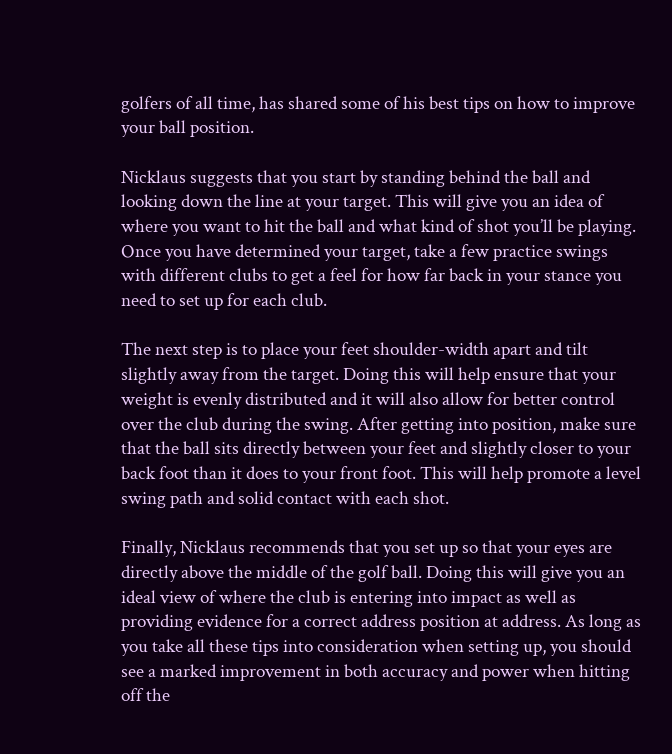golfers of all time, has shared some of his best tips on how to improve your ball position.

Nicklaus suggests that you start by standing behind the ball and looking down the line at your target. This will give you an idea of where you want to hit the ball and what kind of shot you’ll be playing. Once you have determined your target, take a few practice swings with different clubs to get a feel for how far back in your stance you need to set up for each club.

The next step is to place your feet shoulder-width apart and tilt slightly away from the target. Doing this will help ensure that your weight is evenly distributed and it will also allow for better control over the club during the swing. After getting into position, make sure that the ball sits directly between your feet and slightly closer to your back foot than it does to your front foot. This will help promote a level swing path and solid contact with each shot.

Finally, Nicklaus recommends that you set up so that your eyes are directly above the middle of the golf ball. Doing this will give you an ideal view of where the club is entering into impact as well as providing evidence for a correct address position at address. As long as you take all these tips into consideration when setting up, you should see a marked improvement in both accuracy and power when hitting off the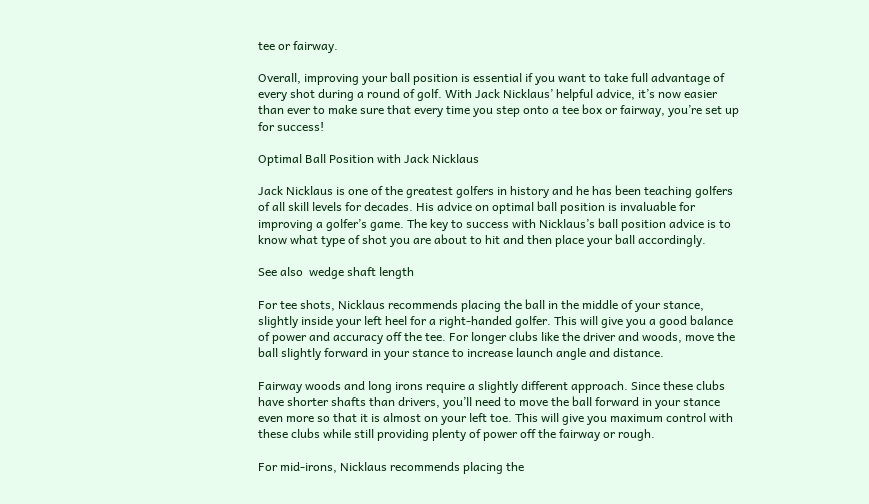tee or fairway.

Overall, improving your ball position is essential if you want to take full advantage of every shot during a round of golf. With Jack Nicklaus’ helpful advice, it’s now easier than ever to make sure that every time you step onto a tee box or fairway, you’re set up for success!

Optimal Ball Position with Jack Nicklaus

Jack Nicklaus is one of the greatest golfers in history and he has been teaching golfers of all skill levels for decades. His advice on optimal ball position is invaluable for improving a golfer’s game. The key to success with Nicklaus’s ball position advice is to know what type of shot you are about to hit and then place your ball accordingly.

See also  wedge shaft length

For tee shots, Nicklaus recommends placing the ball in the middle of your stance, slightly inside your left heel for a right-handed golfer. This will give you a good balance of power and accuracy off the tee. For longer clubs like the driver and woods, move the ball slightly forward in your stance to increase launch angle and distance.

Fairway woods and long irons require a slightly different approach. Since these clubs have shorter shafts than drivers, you’ll need to move the ball forward in your stance even more so that it is almost on your left toe. This will give you maximum control with these clubs while still providing plenty of power off the fairway or rough.

For mid-irons, Nicklaus recommends placing the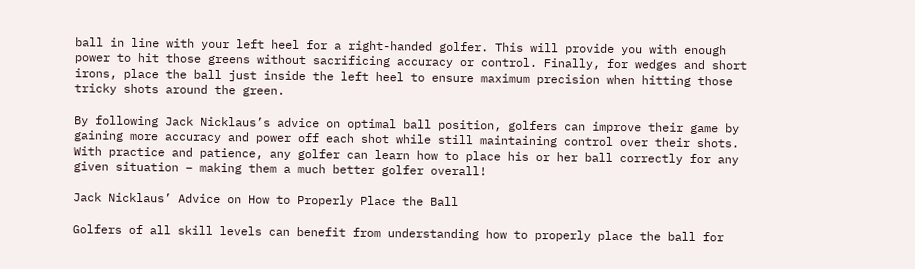ball in line with your left heel for a right-handed golfer. This will provide you with enough power to hit those greens without sacrificing accuracy or control. Finally, for wedges and short irons, place the ball just inside the left heel to ensure maximum precision when hitting those tricky shots around the green.

By following Jack Nicklaus’s advice on optimal ball position, golfers can improve their game by gaining more accuracy and power off each shot while still maintaining control over their shots. With practice and patience, any golfer can learn how to place his or her ball correctly for any given situation – making them a much better golfer overall!

Jack Nicklaus’ Advice on How to Properly Place the Ball

Golfers of all skill levels can benefit from understanding how to properly place the ball for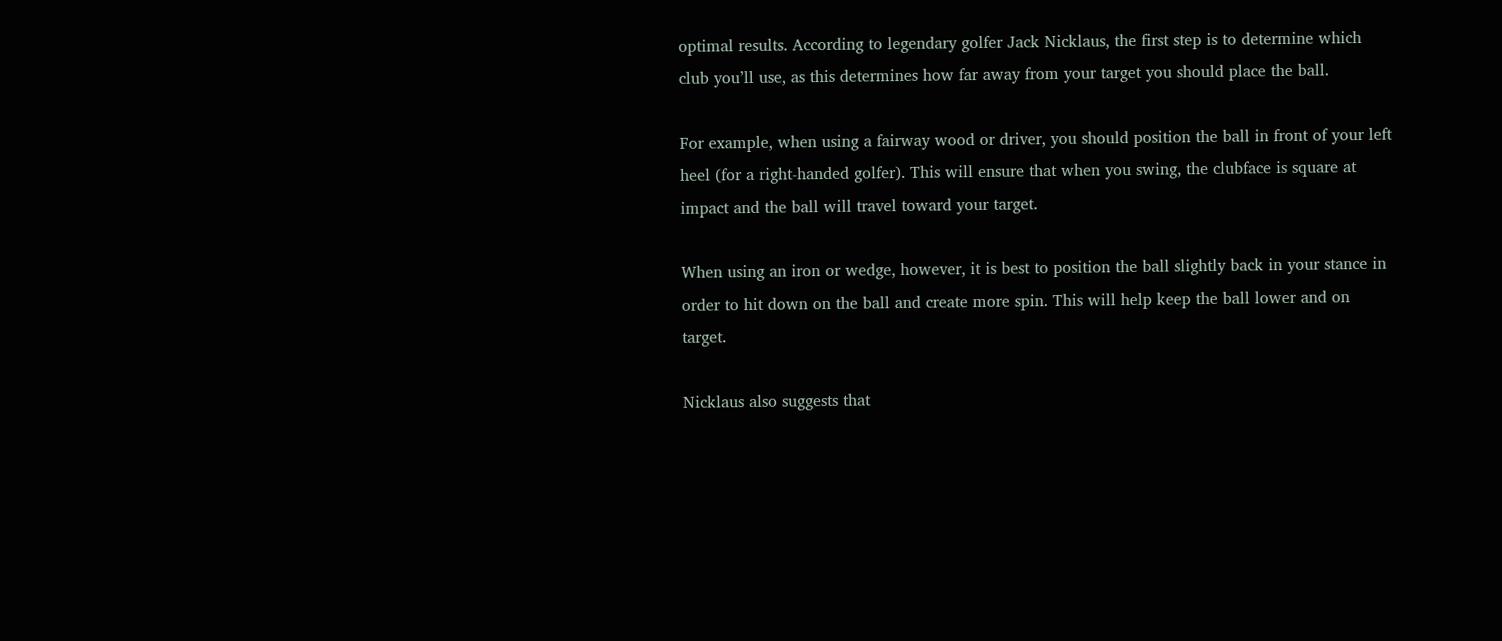optimal results. According to legendary golfer Jack Nicklaus, the first step is to determine which club you’ll use, as this determines how far away from your target you should place the ball.

For example, when using a fairway wood or driver, you should position the ball in front of your left heel (for a right-handed golfer). This will ensure that when you swing, the clubface is square at impact and the ball will travel toward your target.

When using an iron or wedge, however, it is best to position the ball slightly back in your stance in order to hit down on the ball and create more spin. This will help keep the ball lower and on target.

Nicklaus also suggests that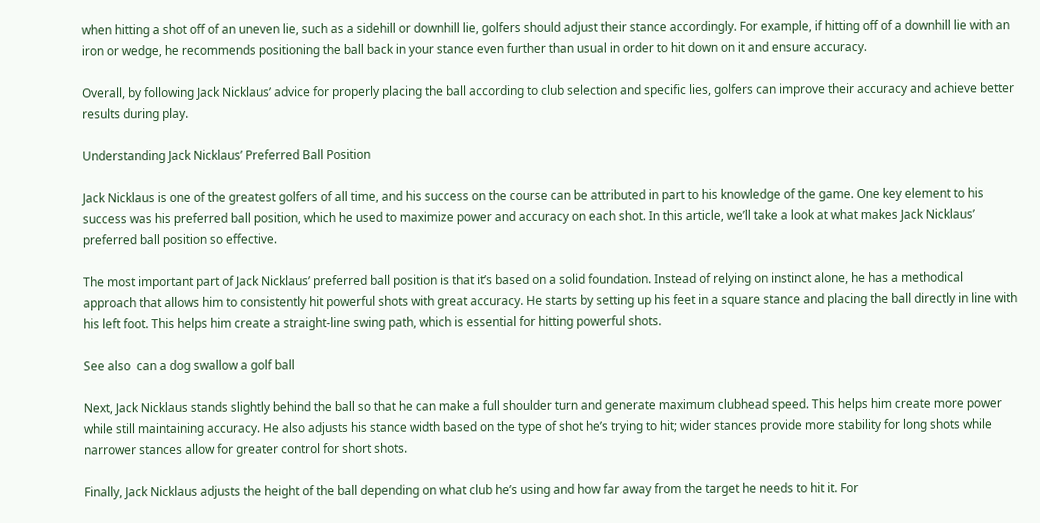when hitting a shot off of an uneven lie, such as a sidehill or downhill lie, golfers should adjust their stance accordingly. For example, if hitting off of a downhill lie with an iron or wedge, he recommends positioning the ball back in your stance even further than usual in order to hit down on it and ensure accuracy.

Overall, by following Jack Nicklaus’ advice for properly placing the ball according to club selection and specific lies, golfers can improve their accuracy and achieve better results during play.

Understanding Jack Nicklaus’ Preferred Ball Position

Jack Nicklaus is one of the greatest golfers of all time, and his success on the course can be attributed in part to his knowledge of the game. One key element to his success was his preferred ball position, which he used to maximize power and accuracy on each shot. In this article, we’ll take a look at what makes Jack Nicklaus’ preferred ball position so effective.

The most important part of Jack Nicklaus’ preferred ball position is that it’s based on a solid foundation. Instead of relying on instinct alone, he has a methodical approach that allows him to consistently hit powerful shots with great accuracy. He starts by setting up his feet in a square stance and placing the ball directly in line with his left foot. This helps him create a straight-line swing path, which is essential for hitting powerful shots.

See also  can a dog swallow a golf ball

Next, Jack Nicklaus stands slightly behind the ball so that he can make a full shoulder turn and generate maximum clubhead speed. This helps him create more power while still maintaining accuracy. He also adjusts his stance width based on the type of shot he’s trying to hit; wider stances provide more stability for long shots while narrower stances allow for greater control for short shots.

Finally, Jack Nicklaus adjusts the height of the ball depending on what club he’s using and how far away from the target he needs to hit it. For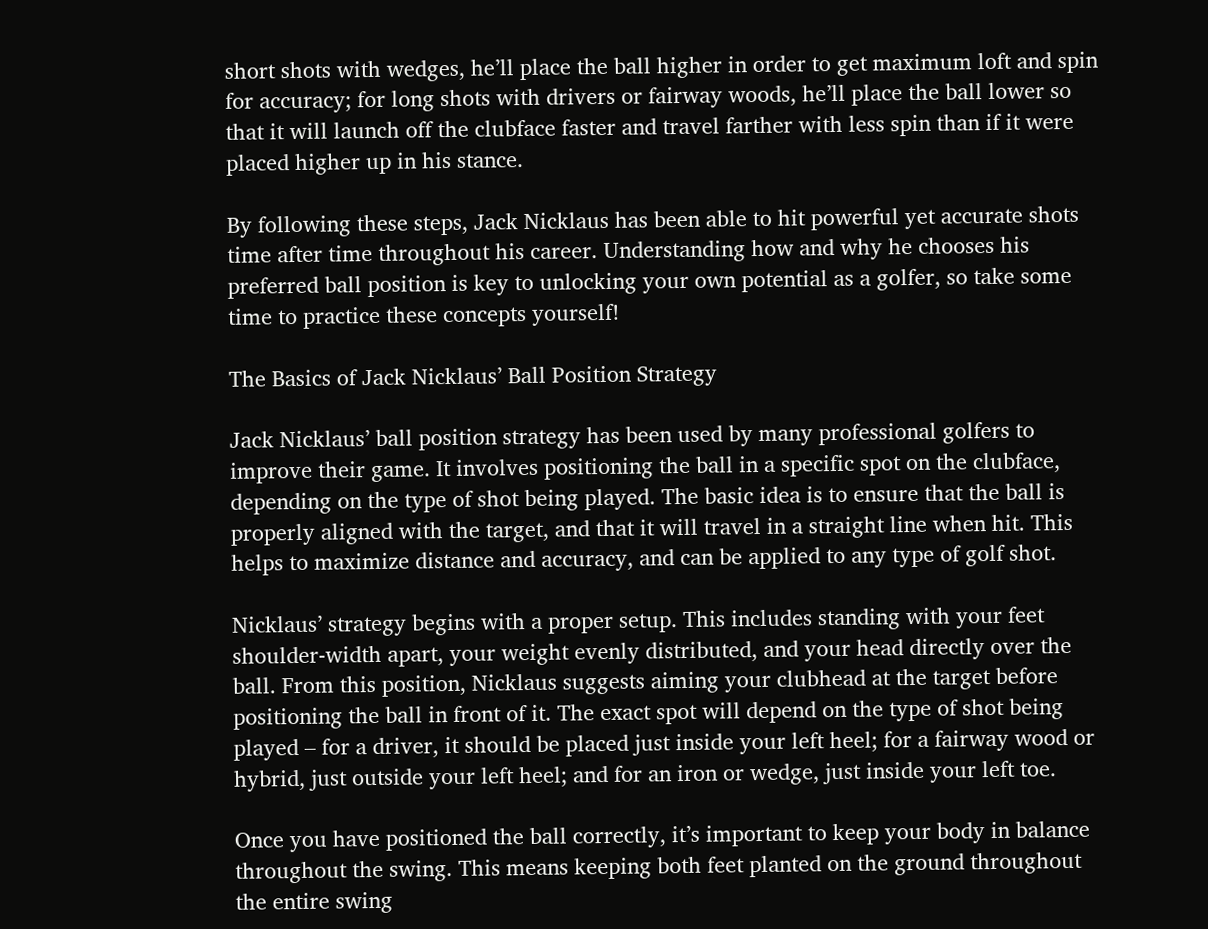short shots with wedges, he’ll place the ball higher in order to get maximum loft and spin for accuracy; for long shots with drivers or fairway woods, he’ll place the ball lower so that it will launch off the clubface faster and travel farther with less spin than if it were placed higher up in his stance.

By following these steps, Jack Nicklaus has been able to hit powerful yet accurate shots time after time throughout his career. Understanding how and why he chooses his preferred ball position is key to unlocking your own potential as a golfer, so take some time to practice these concepts yourself!

The Basics of Jack Nicklaus’ Ball Position Strategy

Jack Nicklaus’ ball position strategy has been used by many professional golfers to improve their game. It involves positioning the ball in a specific spot on the clubface, depending on the type of shot being played. The basic idea is to ensure that the ball is properly aligned with the target, and that it will travel in a straight line when hit. This helps to maximize distance and accuracy, and can be applied to any type of golf shot.

Nicklaus’ strategy begins with a proper setup. This includes standing with your feet shoulder-width apart, your weight evenly distributed, and your head directly over the ball. From this position, Nicklaus suggests aiming your clubhead at the target before positioning the ball in front of it. The exact spot will depend on the type of shot being played – for a driver, it should be placed just inside your left heel; for a fairway wood or hybrid, just outside your left heel; and for an iron or wedge, just inside your left toe.

Once you have positioned the ball correctly, it’s important to keep your body in balance throughout the swing. This means keeping both feet planted on the ground throughout the entire swing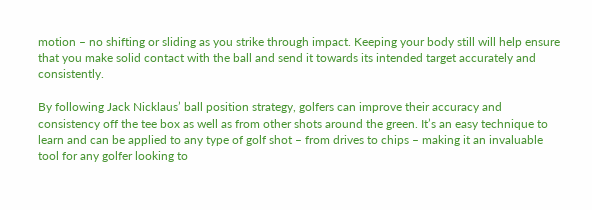motion – no shifting or sliding as you strike through impact. Keeping your body still will help ensure that you make solid contact with the ball and send it towards its intended target accurately and consistently.

By following Jack Nicklaus’ ball position strategy, golfers can improve their accuracy and consistency off the tee box as well as from other shots around the green. It’s an easy technique to learn and can be applied to any type of golf shot – from drives to chips – making it an invaluable tool for any golfer looking to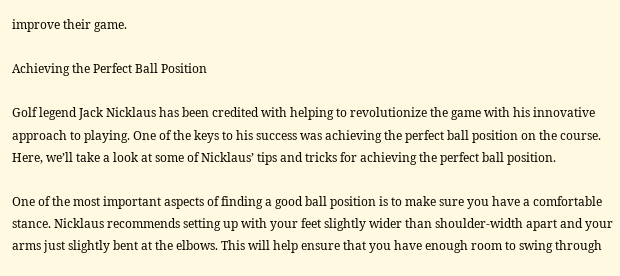improve their game.

Achieving the Perfect Ball Position

Golf legend Jack Nicklaus has been credited with helping to revolutionize the game with his innovative approach to playing. One of the keys to his success was achieving the perfect ball position on the course. Here, we’ll take a look at some of Nicklaus’ tips and tricks for achieving the perfect ball position.

One of the most important aspects of finding a good ball position is to make sure you have a comfortable stance. Nicklaus recommends setting up with your feet slightly wider than shoulder-width apart and your arms just slightly bent at the elbows. This will help ensure that you have enough room to swing through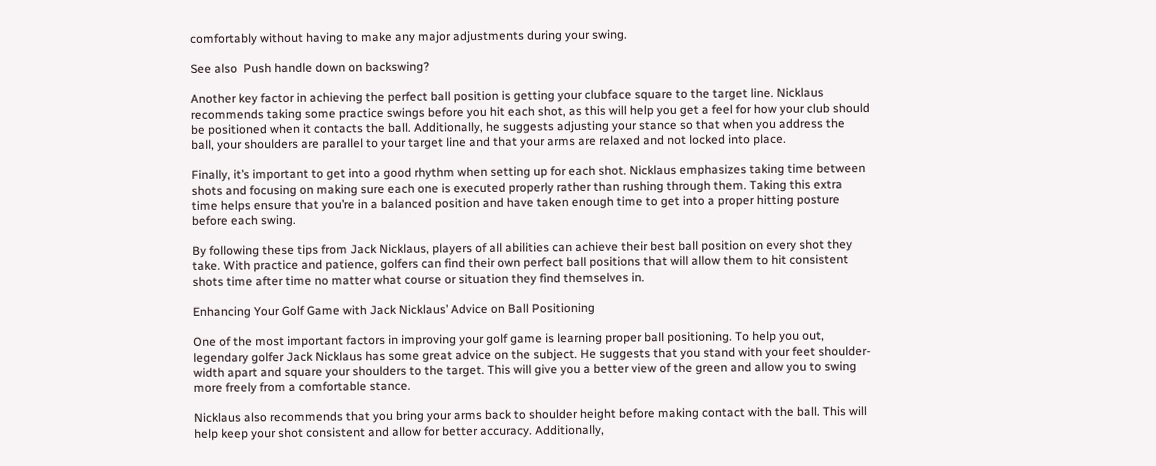comfortably without having to make any major adjustments during your swing.

See also  Push handle down on backswing?

Another key factor in achieving the perfect ball position is getting your clubface square to the target line. Nicklaus recommends taking some practice swings before you hit each shot, as this will help you get a feel for how your club should be positioned when it contacts the ball. Additionally, he suggests adjusting your stance so that when you address the ball, your shoulders are parallel to your target line and that your arms are relaxed and not locked into place.

Finally, it’s important to get into a good rhythm when setting up for each shot. Nicklaus emphasizes taking time between shots and focusing on making sure each one is executed properly rather than rushing through them. Taking this extra time helps ensure that you’re in a balanced position and have taken enough time to get into a proper hitting posture before each swing.

By following these tips from Jack Nicklaus, players of all abilities can achieve their best ball position on every shot they take. With practice and patience, golfers can find their own perfect ball positions that will allow them to hit consistent shots time after time no matter what course or situation they find themselves in.

Enhancing Your Golf Game with Jack Nicklaus’ Advice on Ball Positioning

One of the most important factors in improving your golf game is learning proper ball positioning. To help you out, legendary golfer Jack Nicklaus has some great advice on the subject. He suggests that you stand with your feet shoulder-width apart and square your shoulders to the target. This will give you a better view of the green and allow you to swing more freely from a comfortable stance.

Nicklaus also recommends that you bring your arms back to shoulder height before making contact with the ball. This will help keep your shot consistent and allow for better accuracy. Additionally,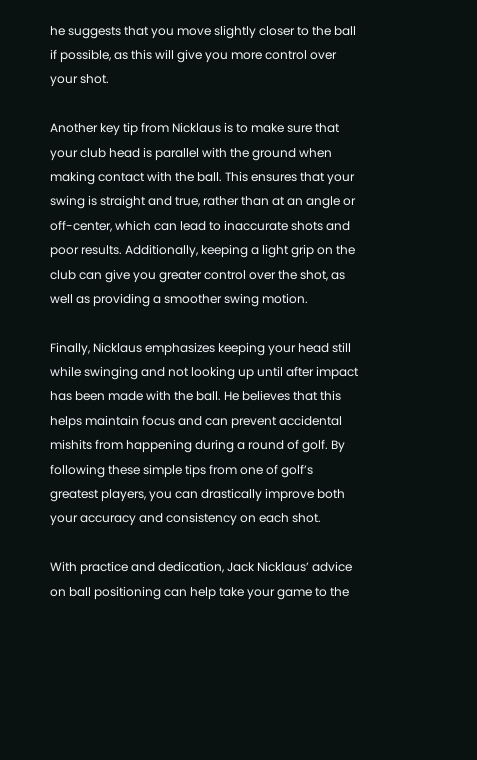he suggests that you move slightly closer to the ball if possible, as this will give you more control over your shot.

Another key tip from Nicklaus is to make sure that your club head is parallel with the ground when making contact with the ball. This ensures that your swing is straight and true, rather than at an angle or off-center, which can lead to inaccurate shots and poor results. Additionally, keeping a light grip on the club can give you greater control over the shot, as well as providing a smoother swing motion.

Finally, Nicklaus emphasizes keeping your head still while swinging and not looking up until after impact has been made with the ball. He believes that this helps maintain focus and can prevent accidental mishits from happening during a round of golf. By following these simple tips from one of golf’s greatest players, you can drastically improve both your accuracy and consistency on each shot.

With practice and dedication, Jack Nicklaus’ advice on ball positioning can help take your game to the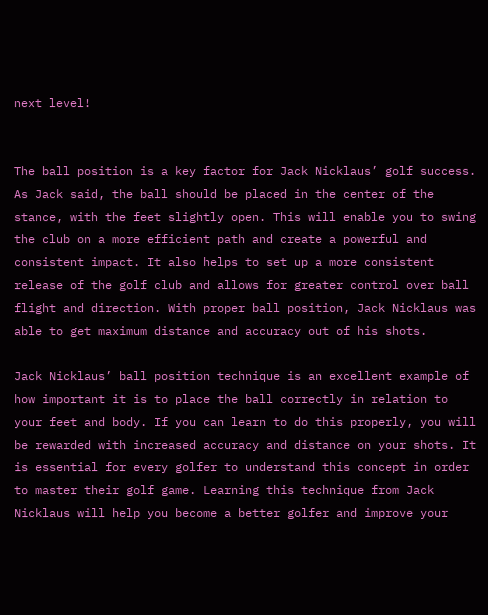next level!


The ball position is a key factor for Jack Nicklaus’ golf success. As Jack said, the ball should be placed in the center of the stance, with the feet slightly open. This will enable you to swing the club on a more efficient path and create a powerful and consistent impact. It also helps to set up a more consistent release of the golf club and allows for greater control over ball flight and direction. With proper ball position, Jack Nicklaus was able to get maximum distance and accuracy out of his shots.

Jack Nicklaus’ ball position technique is an excellent example of how important it is to place the ball correctly in relation to your feet and body. If you can learn to do this properly, you will be rewarded with increased accuracy and distance on your shots. It is essential for every golfer to understand this concept in order to master their golf game. Learning this technique from Jack Nicklaus will help you become a better golfer and improve your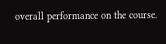overall performance on the course.